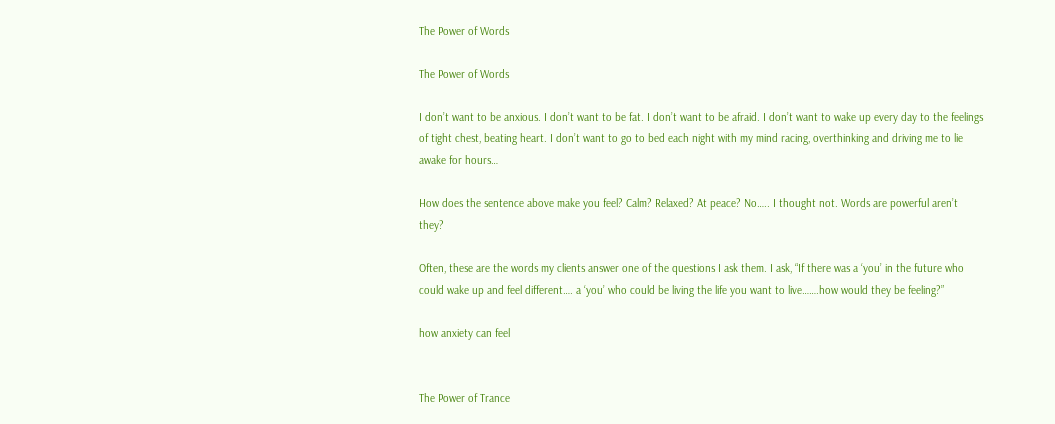The Power of Words

The Power of Words

I don’t want to be anxious. I don’t want to be fat. I don’t want to be afraid. I don’t want to wake up every day to the feelings of tight chest, beating heart. I don’t want to go to bed each night with my mind racing, overthinking and driving me to lie awake for hours…

How does the sentence above make you feel? Calm? Relaxed? At peace? No….. I thought not. Words are powerful aren’t they?

Often, these are the words my clients answer one of the questions I ask them. I ask, “If there was a ‘you’ in the future who could wake up and feel different…. a ‘you’ who could be living the life you want to live…….how would they be feeling?”

how anxiety can feel


The Power of Trance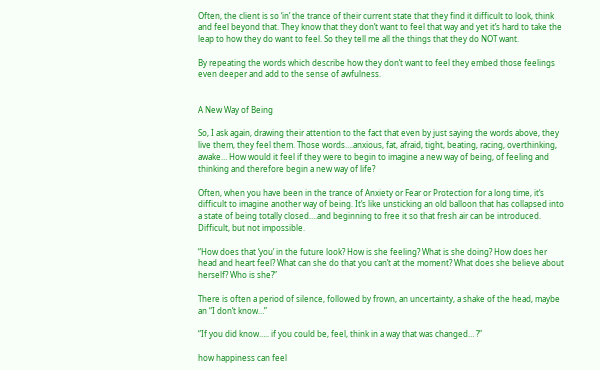Often, the client is so ‘in’ the trance of their current state that they find it difficult to look, think and feel beyond that. They know that they don’t want to feel that way and yet it’s hard to take the leap to how they do want to feel. So they tell me all the things that they do NOT want.

By repeating the words which describe how they don’t want to feel they embed those feelings even deeper and add to the sense of awfulness.


A New Way of Being

So, I ask again, drawing their attention to the fact that even by just saying the words above, they live them, they feel them. Those words….anxious, fat, afraid, tight, beating, racing, overthinking, awake… How would it feel if they were to begin to imagine a new way of being, of feeling and thinking and therefore begin a new way of life?

Often, when you have been in the trance of Anxiety or Fear or Protection for a long time, it’s difficult to imagine another way of being. It’s like unsticking an old balloon that has collapsed into a state of being totally closed….and beginning to free it so that fresh air can be introduced. Difficult, but not impossible.

“How does that ‘you’ in the future look? How is she feeling? What is she doing? How does her head and heart feel? What can she do that you can’t at the moment? What does she believe about herself? Who is she?”

There is often a period of silence, followed by frown, an uncertainty, a shake of the head, maybe an “I don’t know…”

“If you did know….. if you could be, feel, think in a way that was changed… ?”

how happiness can feel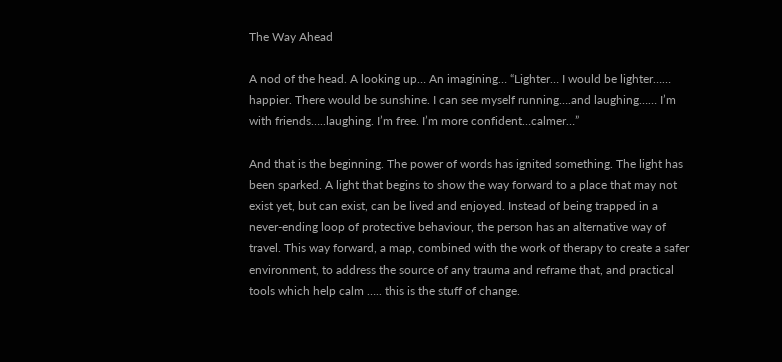The Way Ahead

A nod of the head. A looking up… An imagining… “Lighter… I would be lighter…… happier. There would be sunshine. I can see myself running….and laughing…… I’m with friends…..laughing. I’m free. I’m more confident…calmer…”

And that is the beginning. The power of words has ignited something. The light has been sparked. A light that begins to show the way forward to a place that may not exist yet, but can exist, can be lived and enjoyed. Instead of being trapped in a never-ending loop of protective behaviour, the person has an alternative way of travel. This way forward, a map, combined with the work of therapy to create a safer environment, to address the source of any trauma and reframe that, and practical tools which help calm ….. this is the stuff of change.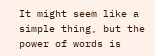It might seem like a simple thing, but the power of words is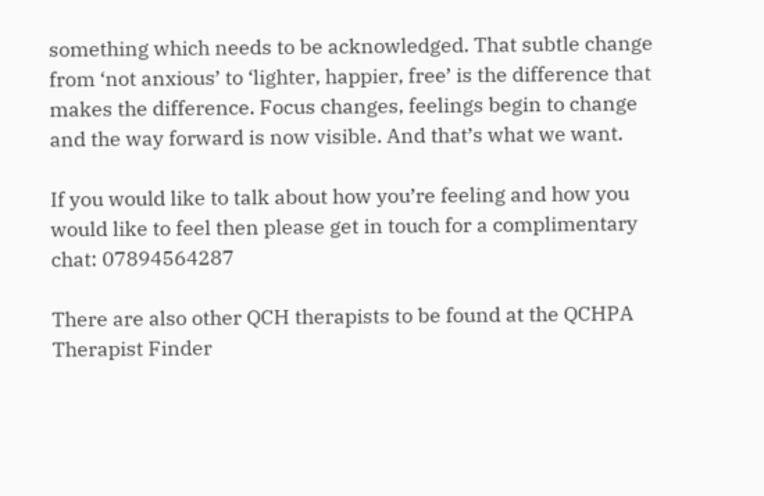something which needs to be acknowledged. That subtle change from ‘not anxious’ to ‘lighter, happier, free’ is the difference that makes the difference. Focus changes, feelings begin to change and the way forward is now visible. And that’s what we want.

If you would like to talk about how you’re feeling and how you would like to feel then please get in touch for a complimentary chat: 07894564287

There are also other QCH therapists to be found at the QCHPA Therapist Finder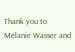Thank you to Melanie Wasser and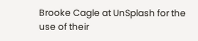Brooke Cagle at UnSplash for the use of their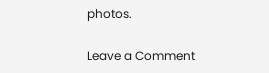photos.

Leave a Comment